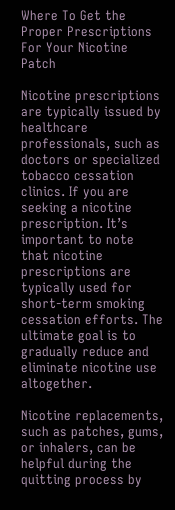Where To Get the Proper Prescriptions For Your Nicotine Patch

Nicotine prescriptions are typically issued by healthcare professionals, such as doctors or specialized tobacco cessation clinics. If you are seeking a nicotine prescription. It’s important to note that nicotine prescriptions are typically used for short-term smoking cessation efforts. The ultimate goal is to gradually reduce and eliminate nicotine use altogether.

Nicotine replacements, such as patches, gums, or inhalers, can be helpful during the quitting process by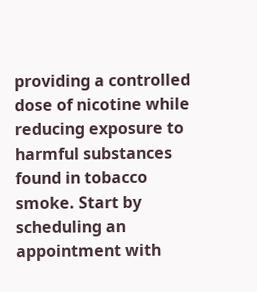providing a controlled dose of nicotine while reducing exposure to harmful substances found in tobacco smoke. Start by scheduling an appointment with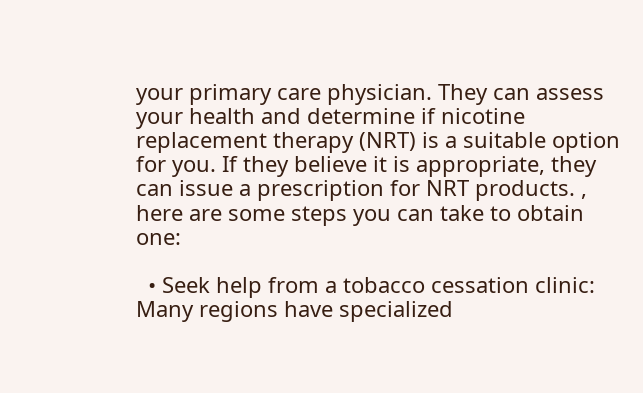your primary care physician. They can assess your health and determine if nicotine replacement therapy (NRT) is a suitable option for you. If they believe it is appropriate, they can issue a prescription for NRT products. , here are some steps you can take to obtain one:

  • Seek help from a tobacco cessation clinic: Many regions have specialized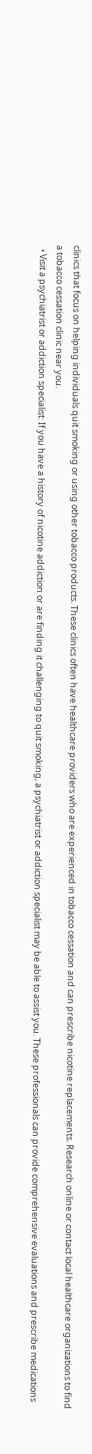clinics that focus on helping individuals quit smoking or using other tobacco products. These clinics often have healthcare providers who are experienced in tobacco cessation and can prescribe nicotine replacements. Research online or contact local healthcare organizations to find a tobacco cessation clinic near you.
  • Visit a psychiatrist or addiction specialist: If you have a history of nicotine addiction or are finding it challenging to quit smoking, a psychiatrist or addiction specialist may be able to assist you. These professionals can provide comprehensive evaluations and prescribe medications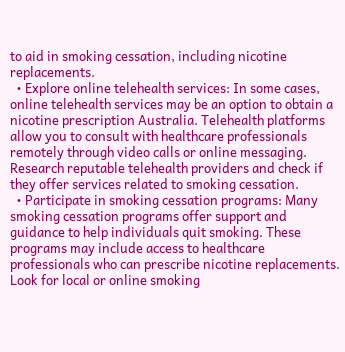to aid in smoking cessation, including nicotine replacements.
  • Explore online telehealth services: In some cases, online telehealth services may be an option to obtain a nicotine prescription Australia. Telehealth platforms allow you to consult with healthcare professionals remotely through video calls or online messaging. Research reputable telehealth providers and check if they offer services related to smoking cessation.
  • Participate in smoking cessation programs: Many smoking cessation programs offer support and guidance to help individuals quit smoking. These programs may include access to healthcare professionals who can prescribe nicotine replacements. Look for local or online smoking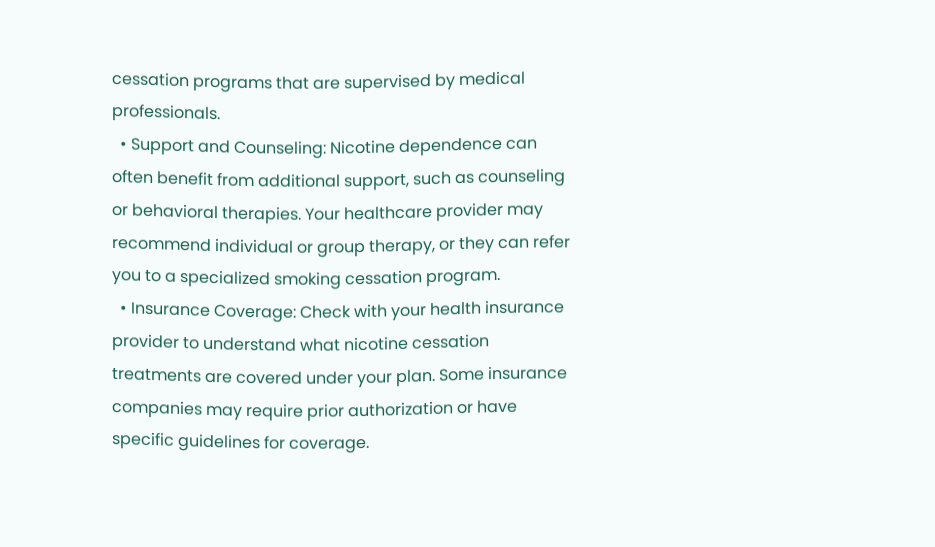cessation programs that are supervised by medical professionals.
  • Support and Counseling: Nicotine dependence can often benefit from additional support, such as counseling or behavioral therapies. Your healthcare provider may recommend individual or group therapy, or they can refer you to a specialized smoking cessation program.
  • Insurance Coverage: Check with your health insurance provider to understand what nicotine cessation treatments are covered under your plan. Some insurance companies may require prior authorization or have specific guidelines for coverage.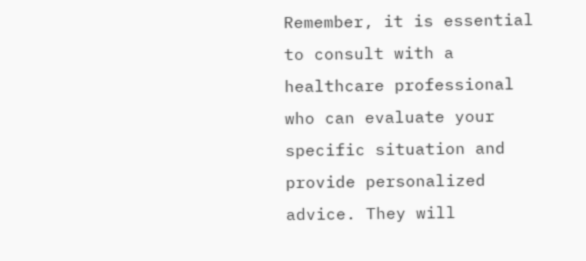Remember, it is essential to consult with a healthcare professional who can evaluate your specific situation and provide personalized advice. They will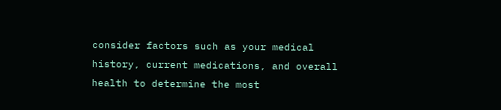consider factors such as your medical history, current medications, and overall health to determine the most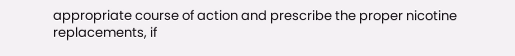appropriate course of action and prescribe the proper nicotine replacements, if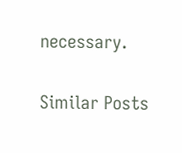necessary.

Similar Posts